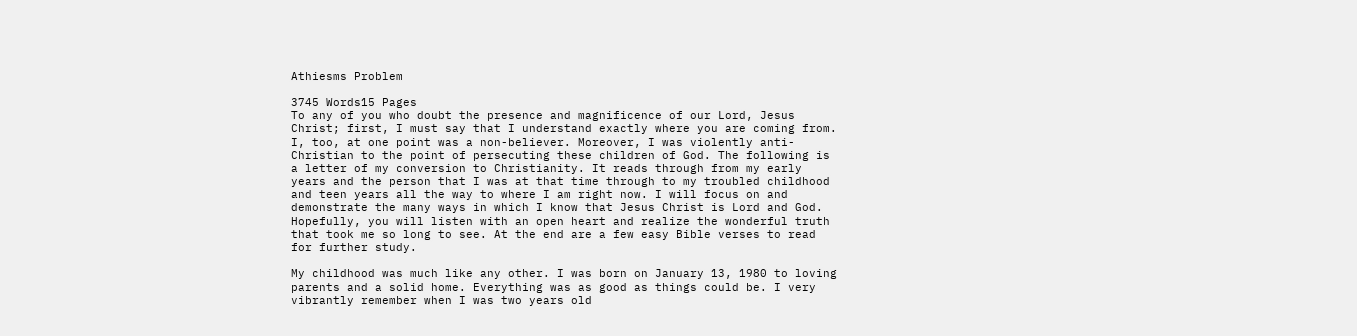Athiesms Problem

3745 Words15 Pages
To any of you who doubt the presence and magnificence of our Lord, Jesus Christ; first, I must say that I understand exactly where you are coming from. I, too, at one point was a non-believer. Moreover, I was violently anti-Christian to the point of persecuting these children of God. The following is a letter of my conversion to Christianity. It reads through from my early years and the person that I was at that time through to my troubled childhood and teen years all the way to where I am right now. I will focus on and demonstrate the many ways in which I know that Jesus Christ is Lord and God. Hopefully, you will listen with an open heart and realize the wonderful truth that took me so long to see. At the end are a few easy Bible verses to read for further study.

My childhood was much like any other. I was born on January 13, 1980 to loving parents and a solid home. Everything was as good as things could be. I very vibrantly remember when I was two years old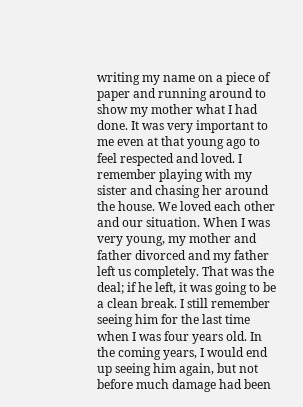writing my name on a piece of paper and running around to show my mother what I had done. It was very important to me even at that young ago to feel respected and loved. I remember playing with my sister and chasing her around the house. We loved each other and our situation. When I was very young, my mother and father divorced and my father left us completely. That was the deal; if he left, it was going to be a clean break. I still remember seeing him for the last time when I was four years old. In the coming years, I would end up seeing him again, but not before much damage had been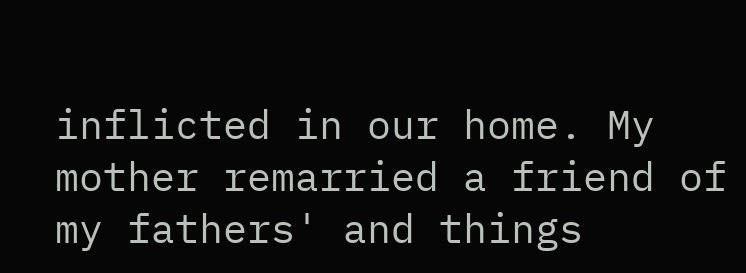inflicted in our home. My mother remarried a friend of my fathers' and things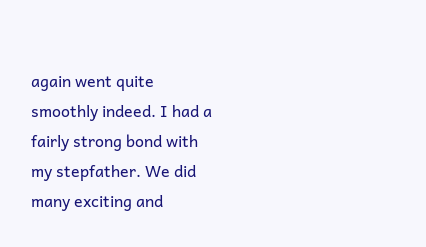again went quite smoothly indeed. I had a fairly strong bond with my stepfather. We did many exciting and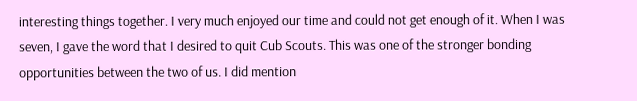interesting things together. I very much enjoyed our time and could not get enough of it. When I was seven, I gave the word that I desired to quit Cub Scouts. This was one of the stronger bonding opportunities between the two of us. I did mention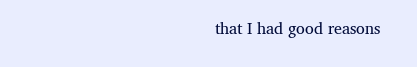that I had good reasons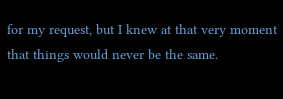for my request, but I knew at that very moment that things would never be the same.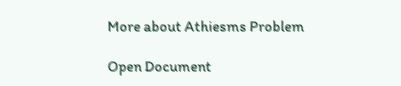More about Athiesms Problem

Open Document